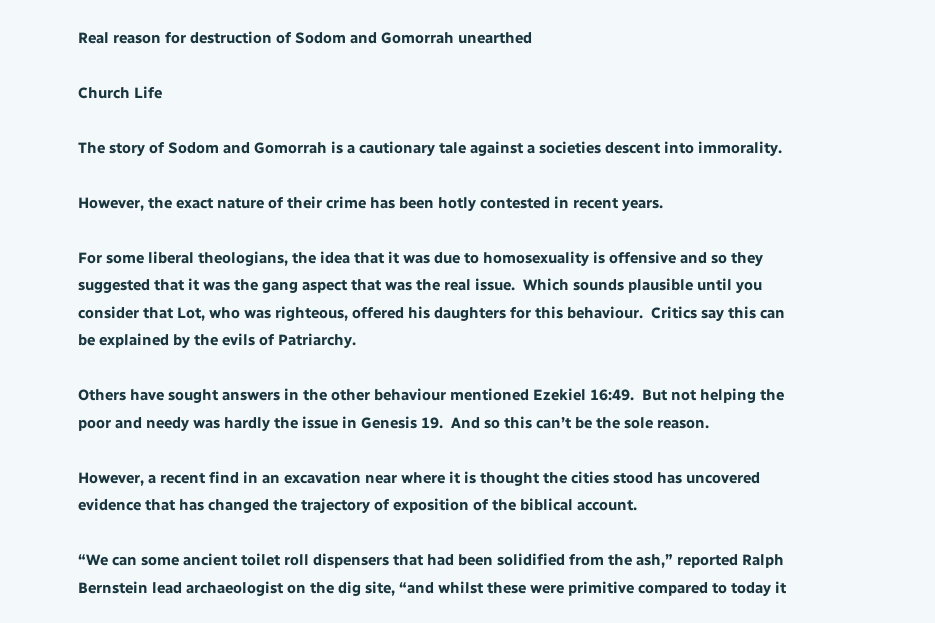Real reason for destruction of Sodom and Gomorrah unearthed

Church Life

The story of Sodom and Gomorrah is a cautionary tale against a societies descent into immorality.

However, the exact nature of their crime has been hotly contested in recent years.

For some liberal theologians, the idea that it was due to homosexuality is offensive and so they suggested that it was the gang aspect that was the real issue.  Which sounds plausible until you consider that Lot, who was righteous, offered his daughters for this behaviour.  Critics say this can be explained by the evils of Patriarchy.

Others have sought answers in the other behaviour mentioned Ezekiel 16:49.  But not helping the poor and needy was hardly the issue in Genesis 19.  And so this can’t be the sole reason.

However, a recent find in an excavation near where it is thought the cities stood has uncovered evidence that has changed the trajectory of exposition of the biblical account.

“We can some ancient toilet roll dispensers that had been solidified from the ash,” reported Ralph Bernstein lead archaeologist on the dig site, “and whilst these were primitive compared to today it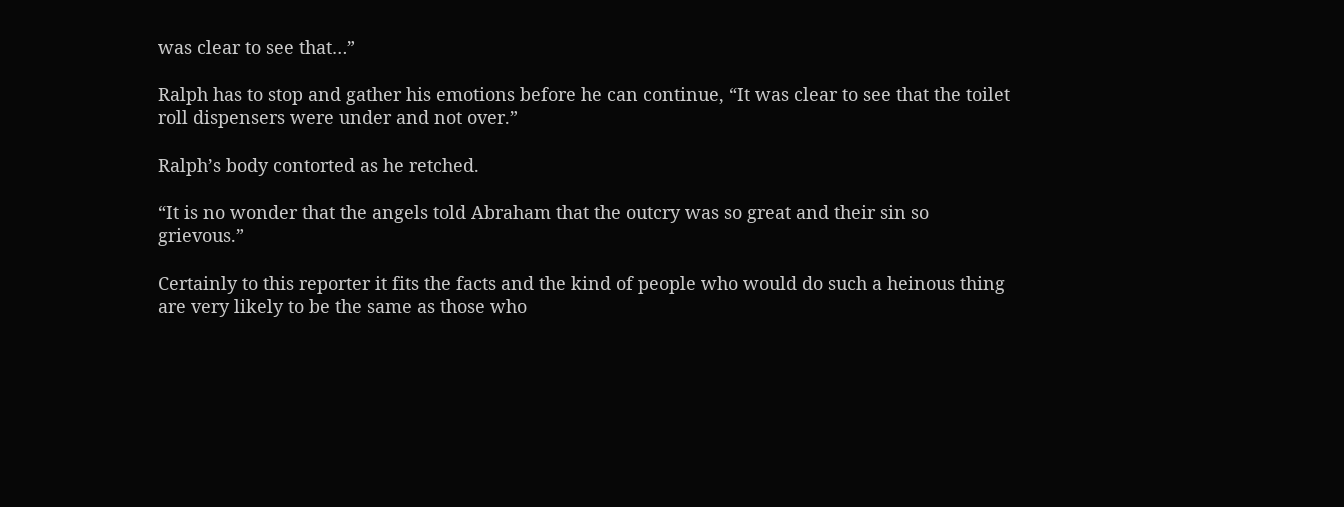was clear to see that…”

Ralph has to stop and gather his emotions before he can continue, “It was clear to see that the toilet roll dispensers were under and not over.”

Ralph’s body contorted as he retched.

“It is no wonder that the angels told Abraham that the outcry was so great and their sin so grievous.”

Certainly to this reporter it fits the facts and the kind of people who would do such a heinous thing are very likely to be the same as those who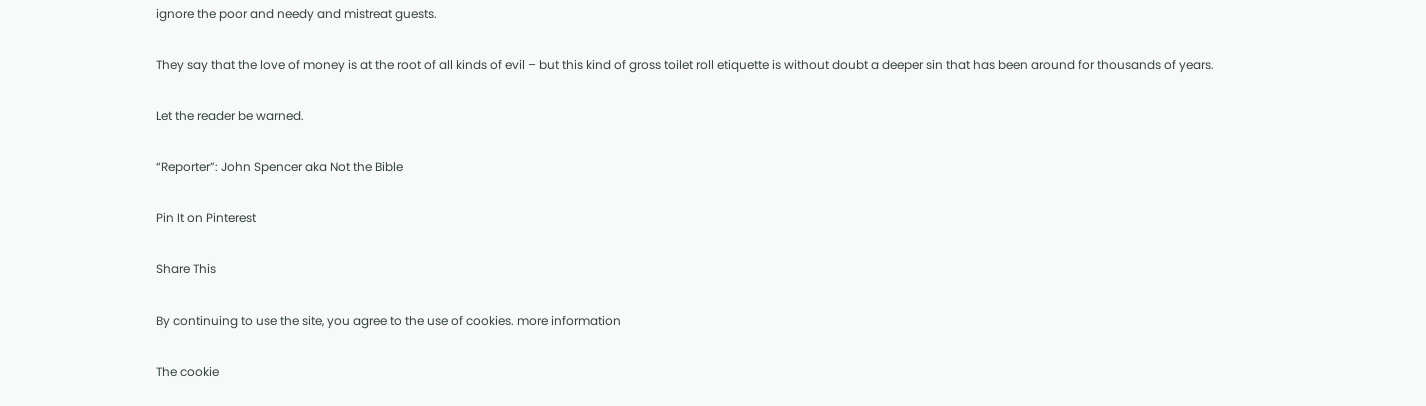ignore the poor and needy and mistreat guests.

They say that the love of money is at the root of all kinds of evil – but this kind of gross toilet roll etiquette is without doubt a deeper sin that has been around for thousands of years.

Let the reader be warned.

“Reporter”: John Spencer aka Not the Bible

Pin It on Pinterest

Share This

By continuing to use the site, you agree to the use of cookies. more information

The cookie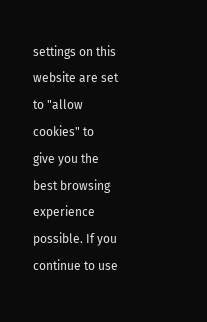settings on this website are set to "allow cookies" to give you the best browsing experience possible. If you continue to use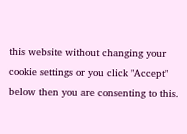this website without changing your cookie settings or you click "Accept" below then you are consenting to this.